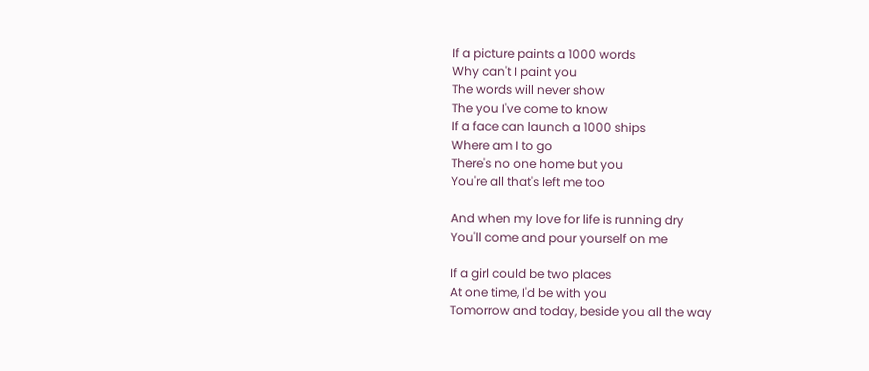If a picture paints a 1000 words
Why can't I paint you
The words will never show
The you I've come to know
If a face can launch a 1000 ships
Where am I to go
There's no one home but you
You're all that's left me too

And when my love for life is running dry
You'll come and pour yourself on me

If a girl could be two places
At one time, I'd be with you
Tomorrow and today, beside you all the way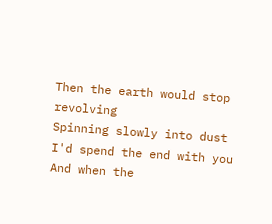Then the earth would stop revolving
Spinning slowly into dust
I'd spend the end with you
And when the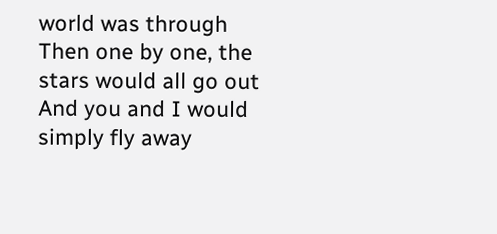world was through
Then one by one, the stars would all go out
And you and I would simply fly away